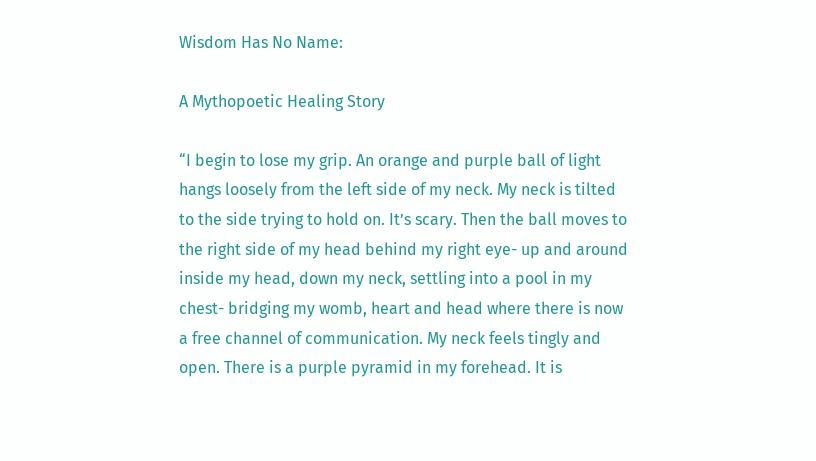Wisdom Has No Name:

A Mythopoetic Healing Story

“I begin to lose my grip. An orange and purple ball of light hangs loosely from the left side of my neck. My neck is tilted to the side trying to hold on. It’s scary. Then the ball moves to the right side of my head behind my right eye- up and around inside my head, down my neck, settling into a pool in my chest- bridging my womb, heart and head where there is now a free channel of communication. My neck feels tingly and open. There is a purple pyramid in my forehead. It is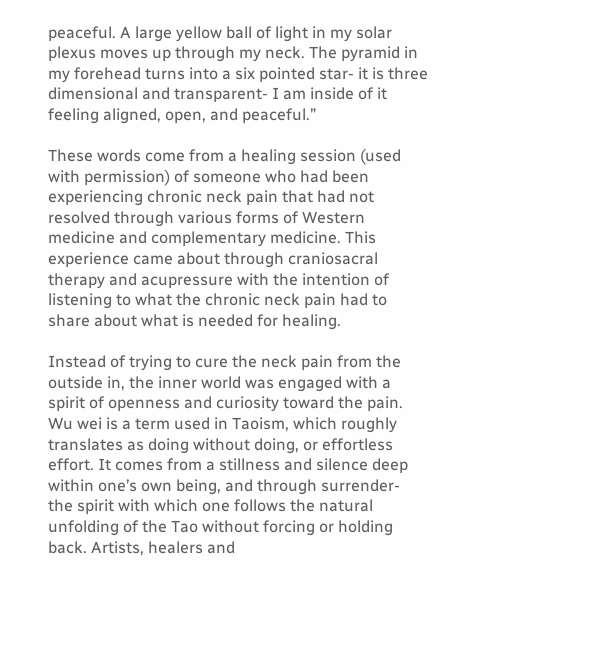peaceful. A large yellow ball of light in my solar plexus moves up through my neck. The pyramid in my forehead turns into a six pointed star- it is three dimensional and transparent- I am inside of it feeling aligned, open, and peaceful.”

These words come from a healing session (used with permission) of someone who had been experiencing chronic neck pain that had not resolved through various forms of Western medicine and complementary medicine. This experience came about through craniosacral therapy and acupressure with the intention of listening to what the chronic neck pain had to share about what is needed for healing.

Instead of trying to cure the neck pain from the outside in, the inner world was engaged with a spirit of openness and curiosity toward the pain. Wu wei is a term used in Taoism, which roughly translates as doing without doing, or effortless effort. It comes from a stillness and silence deep within one’s own being, and through surrender- the spirit with which one follows the natural unfolding of the Tao without forcing or holding back. Artists, healers and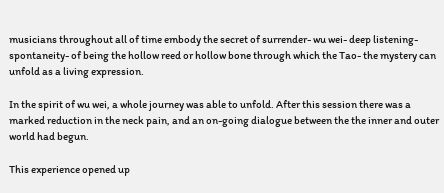musicians throughout all of time embody the secret of surrender- wu wei- deep listening- spontaneity- of being the hollow reed or hollow bone through which the Tao- the mystery can unfold as a living expression.

In the spirit of wu wei, a whole journey was able to unfold. After this session there was a marked reduction in the neck pain, and an on-going dialogue between the the inner and outer world had begun.

This experience opened up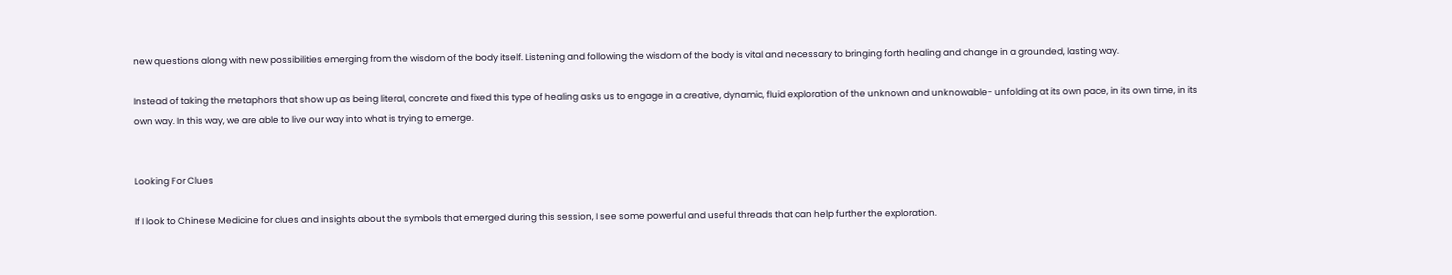new questions along with new possibilities emerging from the wisdom of the body itself. Listening and following the wisdom of the body is vital and necessary to bringing forth healing and change in a grounded, lasting way.

Instead of taking the metaphors that show up as being literal, concrete and fixed this type of healing asks us to engage in a creative, dynamic, fluid exploration of the unknown and unknowable- unfolding at its own pace, in its own time, in its own way. In this way, we are able to live our way into what is trying to emerge.


Looking For Clues

If I look to Chinese Medicine for clues and insights about the symbols that emerged during this session, I see some powerful and useful threads that can help further the exploration.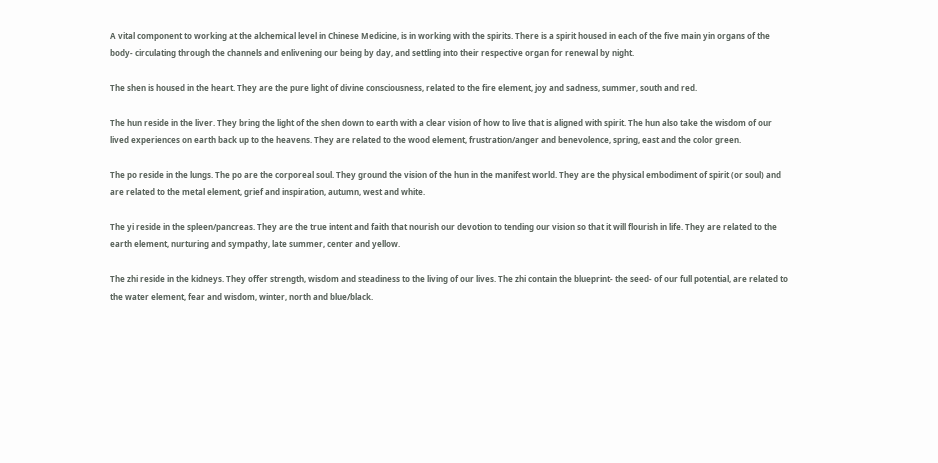A vital component to working at the alchemical level in Chinese Medicine, is in working with the spirits. There is a spirit housed in each of the five main yin organs of the body- circulating through the channels and enlivening our being by day, and settling into their respective organ for renewal by night.

The shen is housed in the heart. They are the pure light of divine consciousness, related to the fire element, joy and sadness, summer, south and red.

The hun reside in the liver. They bring the light of the shen down to earth with a clear vision of how to live that is aligned with spirit. The hun also take the wisdom of our lived experiences on earth back up to the heavens. They are related to the wood element, frustration/anger and benevolence, spring, east and the color green.

The po reside in the lungs. The po are the corporeal soul. They ground the vision of the hun in the manifest world. They are the physical embodiment of spirit (or soul) and are related to the metal element, grief and inspiration, autumn, west and white.

The yi reside in the spleen/pancreas. They are the true intent and faith that nourish our devotion to tending our vision so that it will flourish in life. They are related to the earth element, nurturing and sympathy, late summer, center and yellow.

The zhi reside in the kidneys. They offer strength, wisdom and steadiness to the living of our lives. The zhi contain the blueprint- the seed- of our full potential, are related to the water element, fear and wisdom, winter, north and blue/black.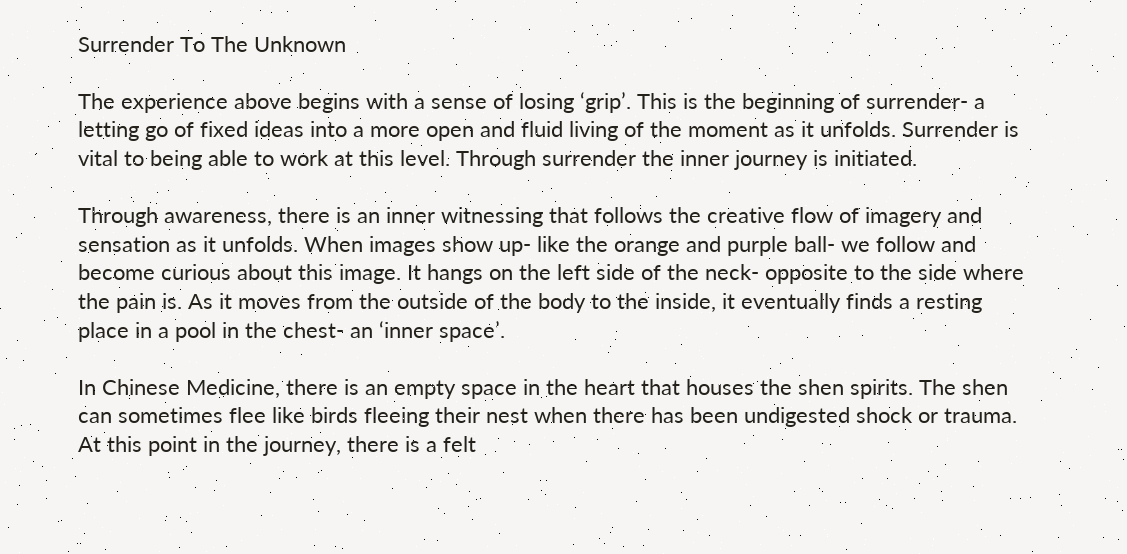Surrender To The Unknown

The experience above begins with a sense of losing ‘grip’. This is the beginning of surrender- a letting go of fixed ideas into a more open and fluid living of the moment as it unfolds. Surrender is vital to being able to work at this level. Through surrender the inner journey is initiated.

Through awareness, there is an inner witnessing that follows the creative flow of imagery and sensation as it unfolds. When images show up- like the orange and purple ball- we follow and become curious about this image. It hangs on the left side of the neck- opposite to the side where the pain is. As it moves from the outside of the body to the inside, it eventually finds a resting place in a pool in the chest- an ‘inner space’.

In Chinese Medicine, there is an empty space in the heart that houses the shen spirits. The shen can sometimes flee like birds fleeing their nest when there has been undigested shock or trauma. At this point in the journey, there is a felt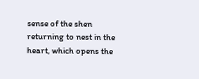sense of the shen returning to nest in the heart, which opens the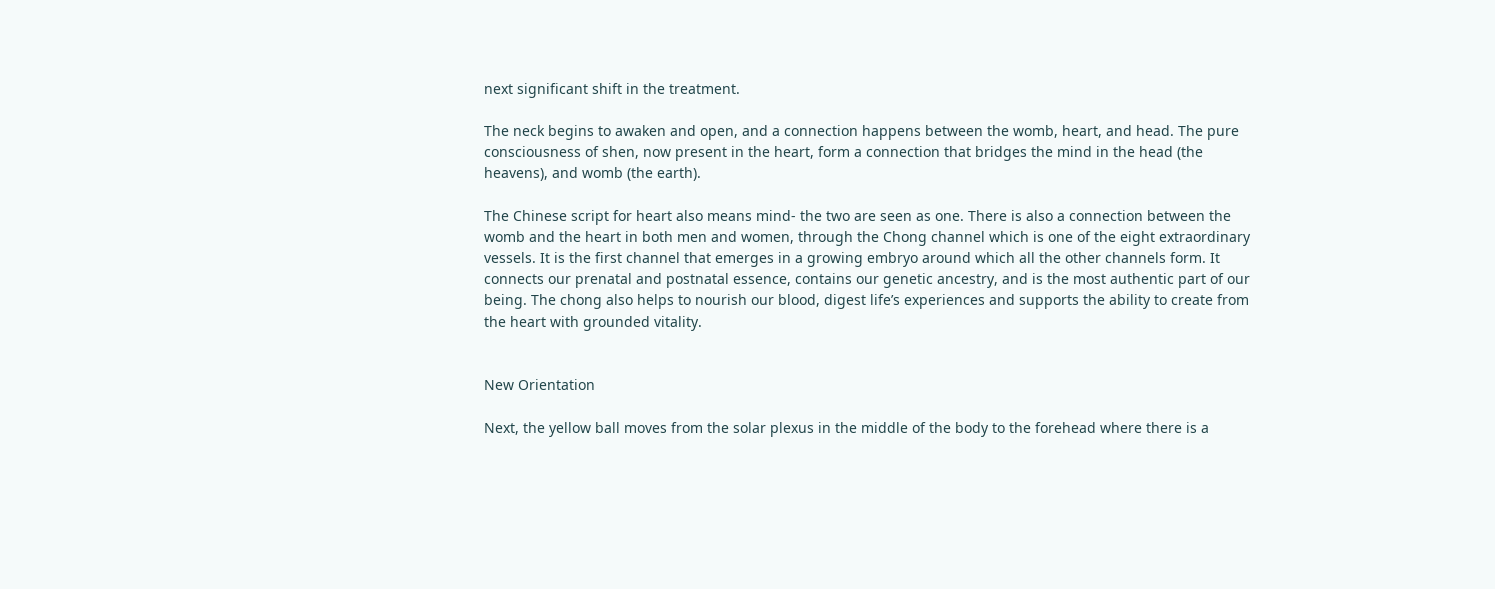next significant shift in the treatment.

The neck begins to awaken and open, and a connection happens between the womb, heart, and head. The pure consciousness of shen, now present in the heart, form a connection that bridges the mind in the head (the heavens), and womb (the earth).

The Chinese script for heart also means mind- the two are seen as one. There is also a connection between the womb and the heart in both men and women, through the Chong channel which is one of the eight extraordinary vessels. It is the first channel that emerges in a growing embryo around which all the other channels form. It connects our prenatal and postnatal essence, contains our genetic ancestry, and is the most authentic part of our being. The chong also helps to nourish our blood, digest life’s experiences and supports the ability to create from the heart with grounded vitality.


New Orientation

Next, the yellow ball moves from the solar plexus in the middle of the body to the forehead where there is a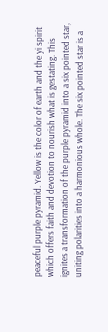peaceful purple pyramid. Yellow is the color of earth and the yi spirit which offers faith and devotion to nourish what is gestating. This ignites a transformation of the purple pyramid into a six pointed star, uniting polarities into a harmonious whole. The six pointed star is a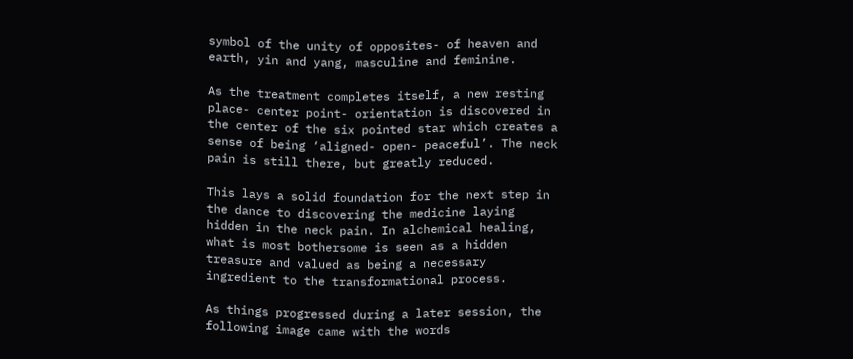symbol of the unity of opposites- of heaven and earth, yin and yang, masculine and feminine.

As the treatment completes itself, a new resting place- center point- orientation is discovered in the center of the six pointed star which creates a sense of being ‘aligned- open- peaceful’. The neck pain is still there, but greatly reduced.

This lays a solid foundation for the next step in the dance to discovering the medicine laying hidden in the neck pain. In alchemical healing, what is most bothersome is seen as a hidden treasure and valued as being a necessary ingredient to the transformational process.

As things progressed during a later session, the following image came with the words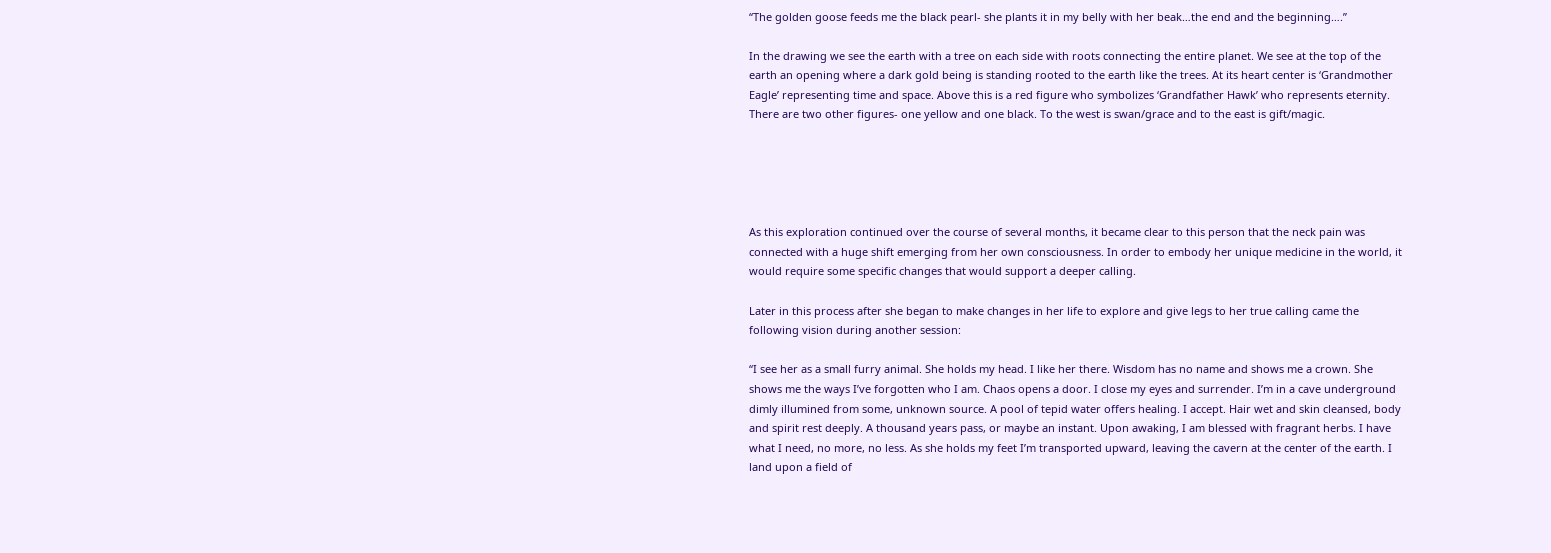“The golden goose feeds me the black pearl- she plants it in my belly with her beak…the end and the beginning….”

In the drawing we see the earth with a tree on each side with roots connecting the entire planet. We see at the top of the earth an opening where a dark gold being is standing rooted to the earth like the trees. At its heart center is ‘Grandmother Eagle’ representing time and space. Above this is a red figure who symbolizes ‘Grandfather Hawk’ who represents eternity. There are two other figures- one yellow and one black. To the west is swan/grace and to the east is gift/magic.





As this exploration continued over the course of several months, it became clear to this person that the neck pain was connected with a huge shift emerging from her own consciousness. In order to embody her unique medicine in the world, it would require some specific changes that would support a deeper calling.

Later in this process after she began to make changes in her life to explore and give legs to her true calling came the following vision during another session:

“I see her as a small furry animal. She holds my head. I like her there. Wisdom has no name and shows me a crown. She shows me the ways I’ve forgotten who I am. Chaos opens a door. I close my eyes and surrender. I’m in a cave underground dimly illumined from some, unknown source. A pool of tepid water offers healing. I accept. Hair wet and skin cleansed, body and spirit rest deeply. A thousand years pass, or maybe an instant. Upon awaking, I am blessed with fragrant herbs. I have what I need, no more, no less. As she holds my feet I’m transported upward, leaving the cavern at the center of the earth. I land upon a field of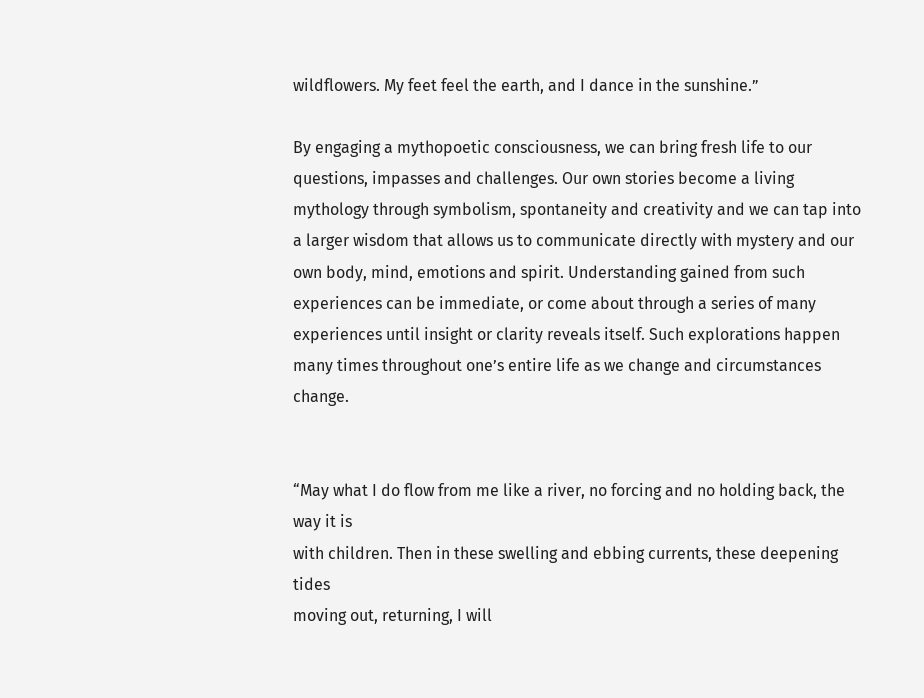wildflowers. My feet feel the earth, and I dance in the sunshine.”

By engaging a mythopoetic consciousness, we can bring fresh life to our questions, impasses and challenges. Our own stories become a living mythology through symbolism, spontaneity and creativity and we can tap into a larger wisdom that allows us to communicate directly with mystery and our own body, mind, emotions and spirit. Understanding gained from such experiences can be immediate, or come about through a series of many experiences until insight or clarity reveals itself. Such explorations happen many times throughout one’s entire life as we change and circumstances change.


“May what I do flow from me like a river, no forcing and no holding back, the way it is
with children. Then in these swelling and ebbing currents, these deepening tides
moving out, returning, I will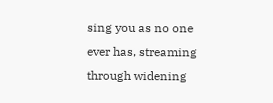sing you as no one ever has, streaming through widening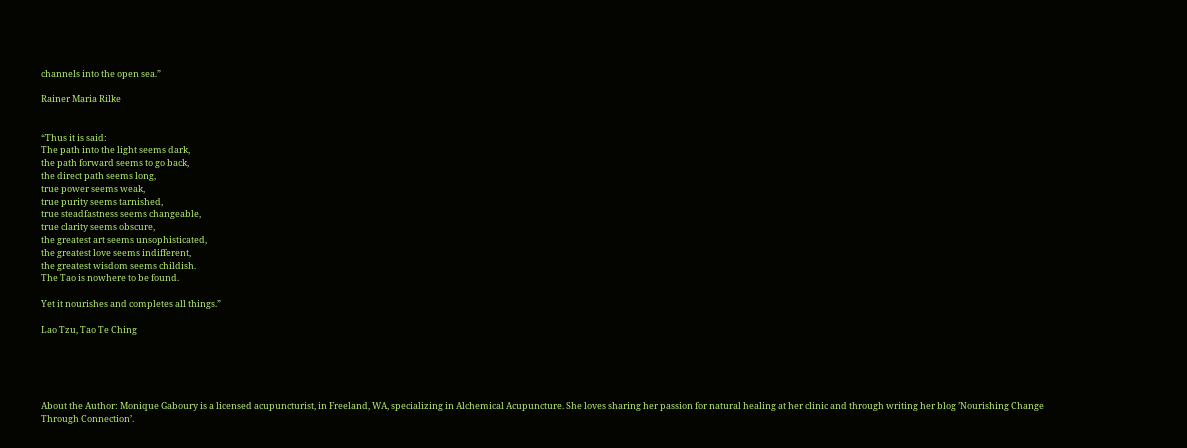channels into the open sea.”

Rainer Maria Rilke


“Thus it is said:
The path into the light seems dark,
the path forward seems to go back,
the direct path seems long,
true power seems weak,
true purity seems tarnished,
true steadfastness seems changeable,
true clarity seems obscure,
the greatest art seems unsophisticated,
the greatest love seems indifferent,
the greatest wisdom seems childish.
The Tao is nowhere to be found.

Yet it nourishes and completes all things.”

Lao Tzu, Tao Te Ching





About the Author: Monique Gaboury is a licensed acupuncturist, in Freeland, WA, specializing in Alchemical Acupuncture. She loves sharing her passion for natural healing at her clinic and through writing her blog ’Nourishing Change Through Connection’.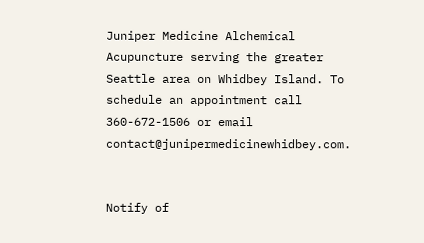Juniper Medicine Alchemical Acupuncture serving the greater Seattle area on Whidbey Island. To schedule an appointment call 360-672-1506 or email contact@junipermedicinewhidbey.com.


Notify of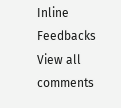Inline Feedbacks
View all comments